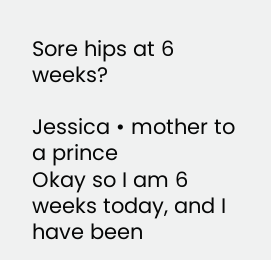Sore hips at 6 weeks?

Jessica • mother to a prince
Okay so I am 6 weeks today, and I have been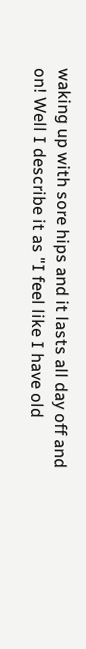waking up with sore hips and it lasts all day off and on! Well I describe it as "I feel like I have old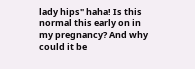lady hips" haha! Is this normal this early on in my pregnancy? And why could it be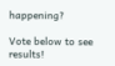happening?

Vote below to see results!